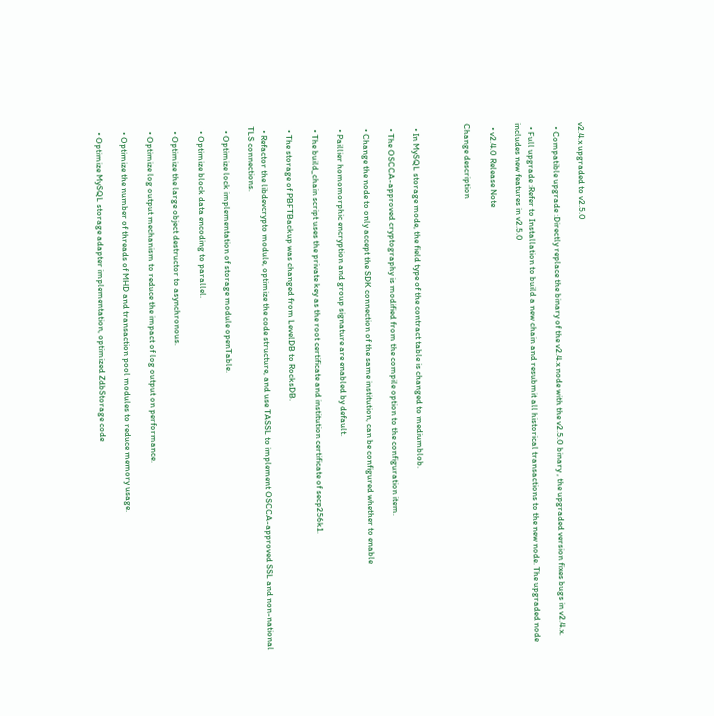v2.4.x upgraded to v2.5.0

  • Compatible upgrade :Directly replace the binary of the v2.4.x node with the v2.5.0 binary , the upgraded version fixes bugs in v2.4.x.

  • Full upgrade :Refer to Installation to build a new chain and resubmit all historical transactions to the new node. The upgraded node includes new features in v2.5.0

  • v2.4.0 Release Note

Change description



  • In MySQL storage mode, the field type of the contract table is changed to mediumblob.

  • The OSCCA-approved cryptography is modified from the compile option to the configuration item.

  • Change the node to only accept the SDK connection of the same institution, can be configured whether to enable

  • Paillier homomorphic encryption and group signature are enabled by default.

  • The build_chain script uses the private key as the root certificate and institution certificate of secp256k1.

  • The storage of PBFTBackup was changed from LevelDB to RocksDB.

  • Refactor the libdevcrypto module, optimize the code structure, and use TASSL to implement OSCCA-approved SSL and non-national TLS connections.

  • Optimize lock implementation of storage module openTable.

  • Optimize block data encoding to parallel.

  • Optimize the large object destructor to asynchronous.

  • Optimize log output mechanism to reduce the impact of log output on performance.

  • Optimize the number of threads of MHD and transaction pool modules to reduce memory usage.

  • Optimize MySQL storage adapter implementation, optimized ZdbStorage code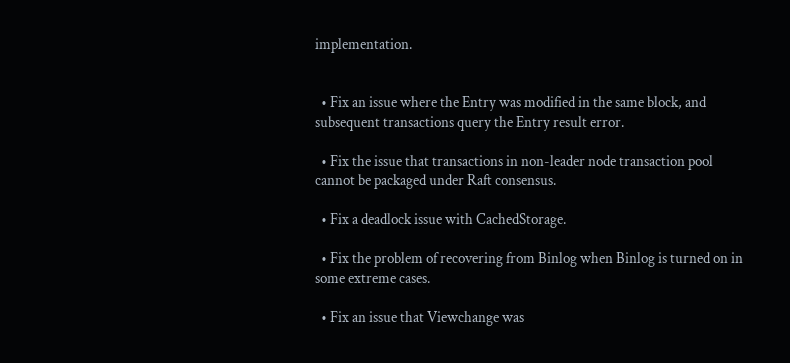implementation.


  • Fix an issue where the Entry was modified in the same block, and subsequent transactions query the Entry result error.

  • Fix the issue that transactions in non-leader node transaction pool cannot be packaged under Raft consensus.

  • Fix a deadlock issue with CachedStorage.

  • Fix the problem of recovering from Binlog when Binlog is turned on in some extreme cases.

  • Fix an issue that Viewchange was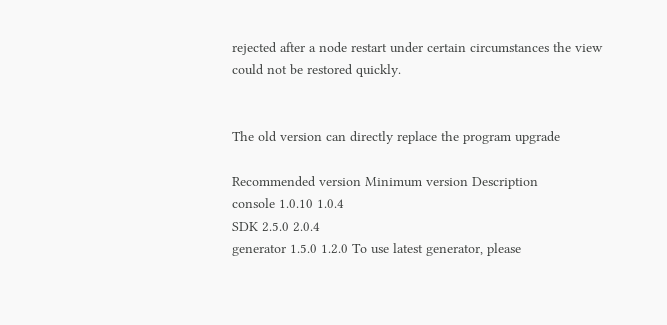rejected after a node restart under certain circumstances the view could not be restored quickly.


The old version can directly replace the program upgrade

Recommended version Minimum version Description
console 1.0.10 1.0.4
SDK 2.5.0 2.0.4
generator 1.5.0 1.2.0 To use latest generator, please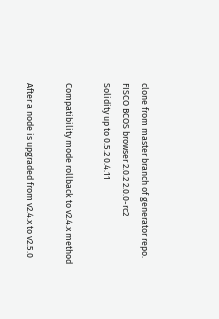clone from master branch of generator repo.
FISCO BCOS browser 2.0.2 2.0.0-rc2
Solidity up to 0.5.2 0.4.11

Compatibility mode rollback to v2.4.x method

After a node is upgraded from v2.4.x to v2.5.0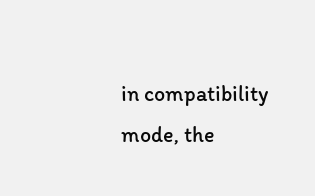in compatibility mode, the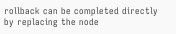rollback can be completed directly by replacing the node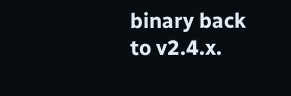binary back to v2.4.x.